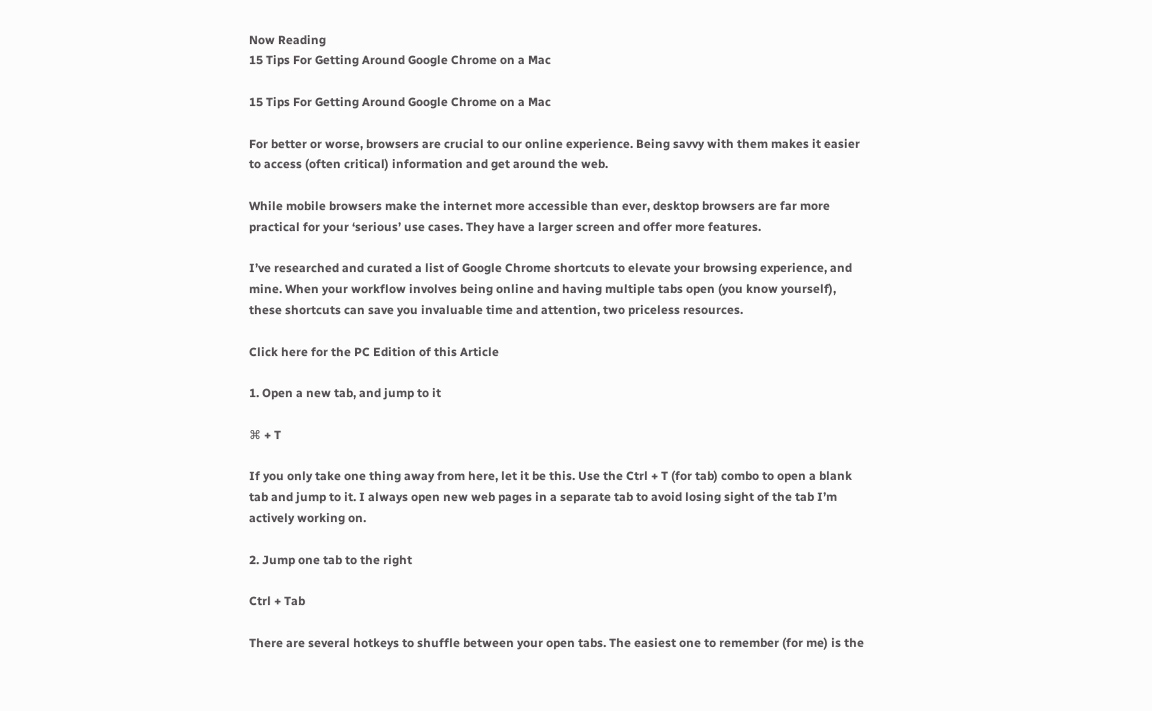Now Reading
15 Tips For Getting Around Google Chrome on a Mac

15 Tips For Getting Around Google Chrome on a Mac

For better or worse, browsers are crucial to our online experience. Being savvy with them makes it easier to access (often critical) information and get around the web.

While mobile browsers make the internet more accessible than ever, desktop browsers are far more practical for your ‘serious’ use cases. They have a larger screen and offer more features.

I’ve researched and curated a list of Google Chrome shortcuts to elevate your browsing experience, and mine. When your workflow involves being online and having multiple tabs open (you know yourself), these shortcuts can save you invaluable time and attention, two priceless resources.

Click here for the PC Edition of this Article

1. Open a new tab, and jump to it

⌘ + T

If you only take one thing away from here, let it be this. Use the Ctrl + T (for tab) combo to open a blank tab and jump to it. I always open new web pages in a separate tab to avoid losing sight of the tab I’m actively working on.

2. Jump one tab to the right

Ctrl + Tab

There are several hotkeys to shuffle between your open tabs. The easiest one to remember (for me) is the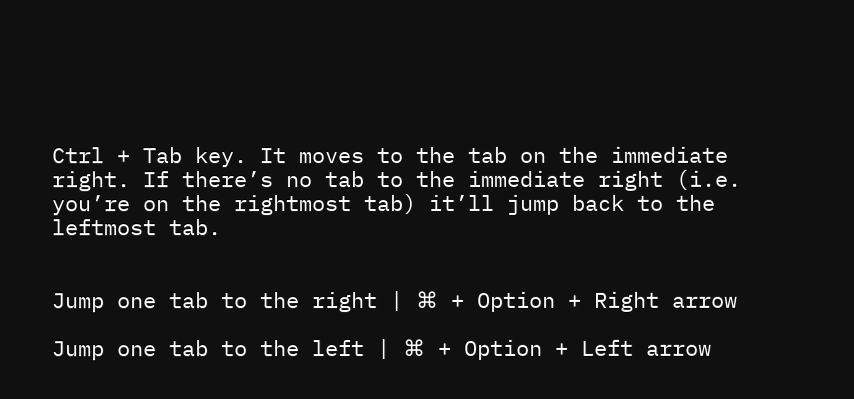Ctrl + Tab key. It moves to the tab on the immediate right. If there’s no tab to the immediate right (i.e. you’re on the rightmost tab) it’ll jump back to the leftmost tab.


Jump one tab to the right | ⌘ + Option + Right arrow

Jump one tab to the left | ⌘ + Option + Left arrow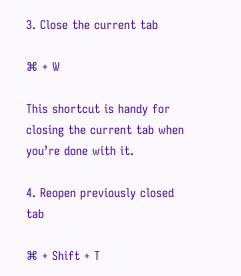3. Close the current tab

⌘ + W

This shortcut is handy for closing the current tab when you’re done with it.

4. Reopen previously closed tab

⌘ + Shift + T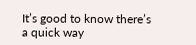It’s good to know there’s a quick way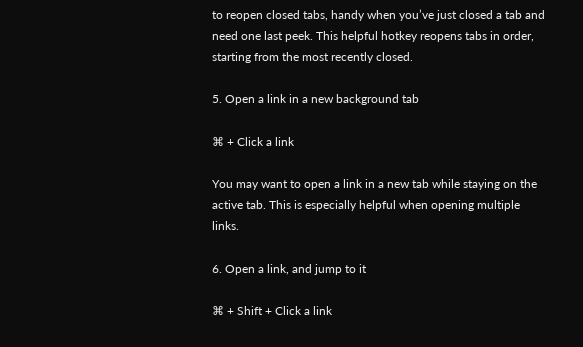to reopen closed tabs, handy when you’ve just closed a tab and need one last peek. This helpful hotkey reopens tabs in order, starting from the most recently closed.

5. Open a link in a new background tab

⌘ + Click a link

You may want to open a link in a new tab while staying on the active tab. This is especially helpful when opening multiple links.

6. Open a link, and jump to it

⌘ + Shift + Click a link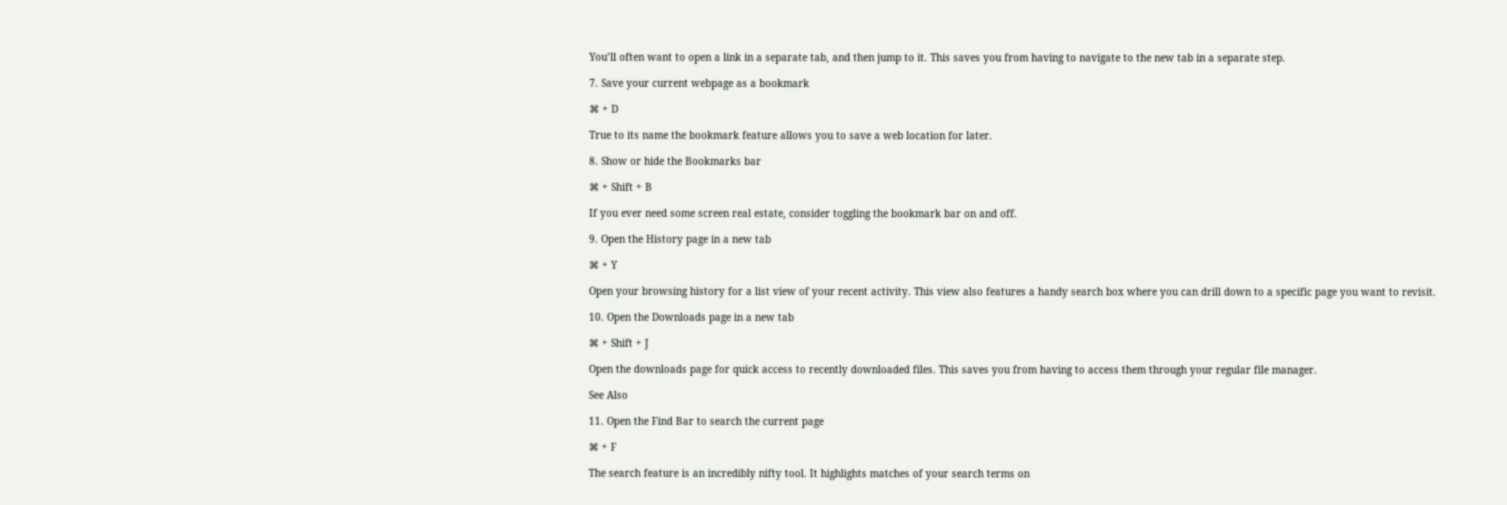You’ll often want to open a link in a separate tab, and then jump to it. This saves you from having to navigate to the new tab in a separate step.

7. Save your current webpage as a bookmark

⌘ + D

True to its name the bookmark feature allows you to save a web location for later.

8. Show or hide the Bookmarks bar

⌘ + Shift + B

If you ever need some screen real estate, consider toggling the bookmark bar on and off.

9. Open the History page in a new tab

⌘ + Y

Open your browsing history for a list view of your recent activity. This view also features a handy search box where you can drill down to a specific page you want to revisit.

10. Open the Downloads page in a new tab

⌘ + Shift + J

Open the downloads page for quick access to recently downloaded files. This saves you from having to access them through your regular file manager.

See Also

11. Open the Find Bar to search the current page

⌘ + F

The search feature is an incredibly nifty tool. It highlights matches of your search terms on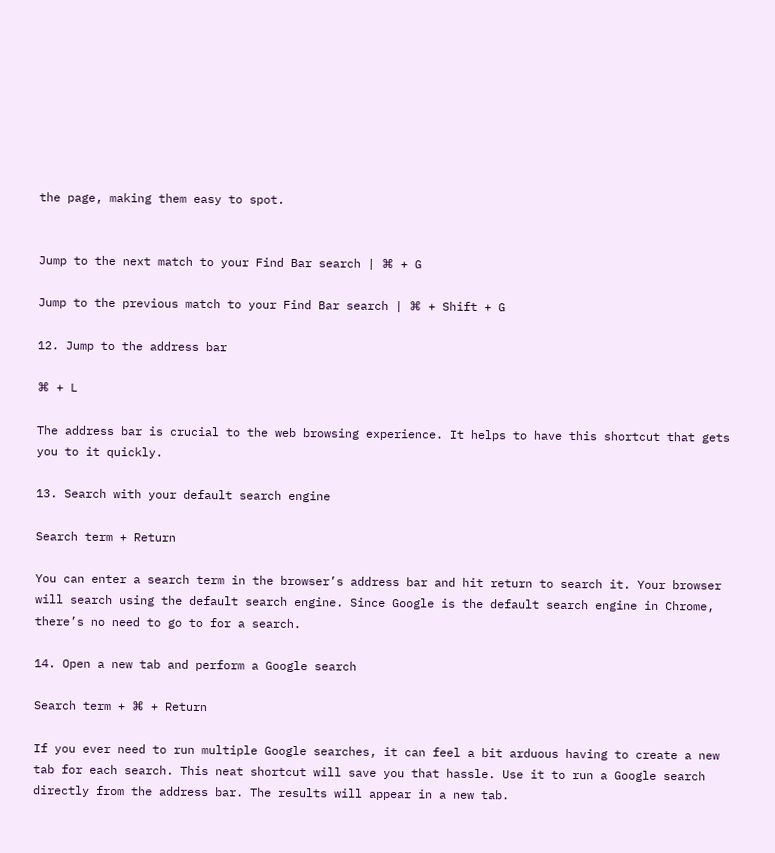the page, making them easy to spot.


Jump to the next match to your Find Bar search | ⌘ + G

Jump to the previous match to your Find Bar search | ⌘ + Shift + G

12. Jump to the address bar

⌘ + L

The address bar is crucial to the web browsing experience. It helps to have this shortcut that gets you to it quickly.

13. Search with your default search engine

Search term + Return

You can enter a search term in the browser’s address bar and hit return to search it. Your browser will search using the default search engine. Since Google is the default search engine in Chrome, there’s no need to go to for a search.

14. Open a new tab and perform a Google search

Search term + ⌘ + Return

If you ever need to run multiple Google searches, it can feel a bit arduous having to create a new tab for each search. This neat shortcut will save you that hassle. Use it to run a Google search directly from the address bar. The results will appear in a new tab.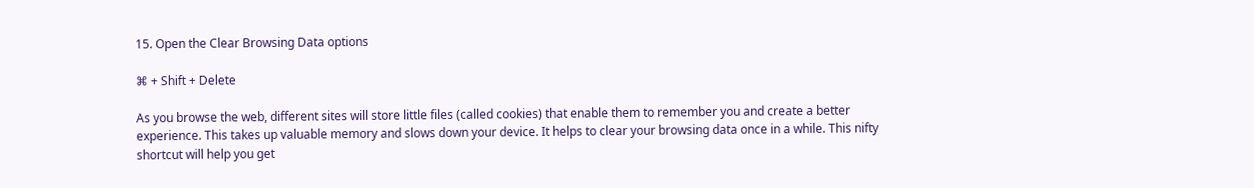15. Open the Clear Browsing Data options

⌘ + Shift + Delete

As you browse the web, different sites will store little files (called cookies) that enable them to remember you and create a better experience. This takes up valuable memory and slows down your device. It helps to clear your browsing data once in a while. This nifty shortcut will help you get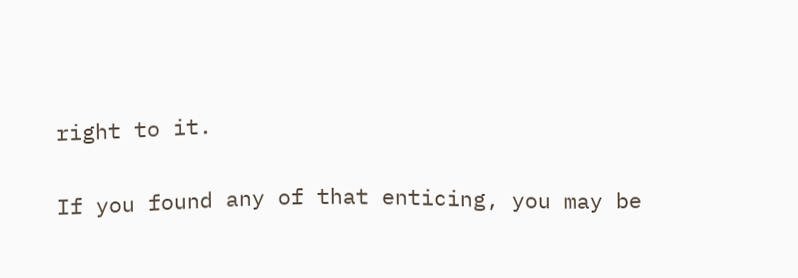right to it.

If you found any of that enticing, you may be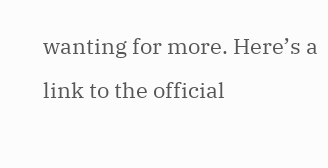wanting for more. Here’s a link to the official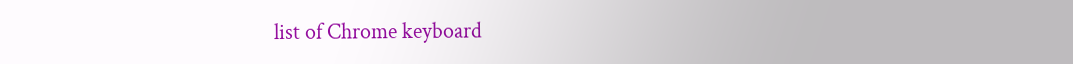list of Chrome keyboard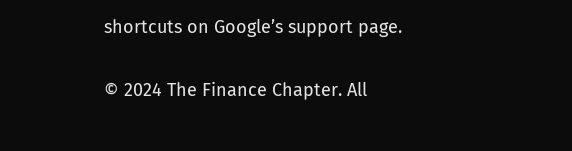shortcuts on Google’s support page.

© 2024 The Finance Chapter. All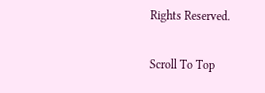Rights Reserved.

Scroll To Top